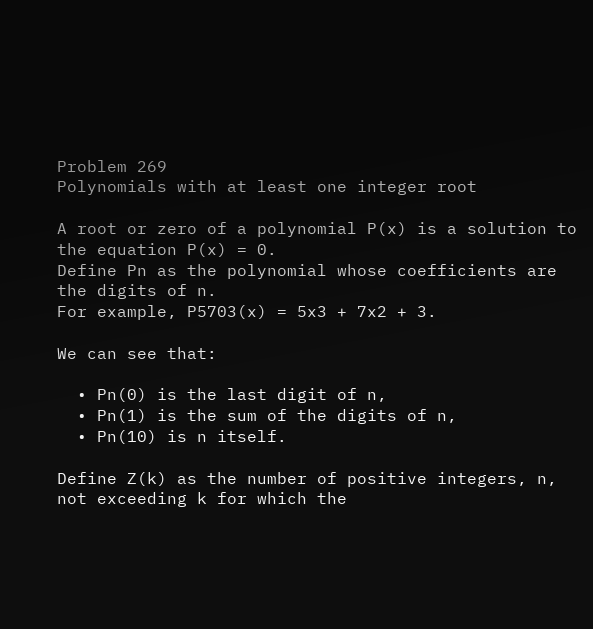Problem 269
Polynomials with at least one integer root

A root or zero of a polynomial P(x) is a solution to the equation P(x) = 0.
Define Pn as the polynomial whose coefficients are the digits of n.
For example, P5703(x) = 5x3 + 7x2 + 3.

We can see that:

  • Pn(0) is the last digit of n,
  • Pn(1) is the sum of the digits of n,
  • Pn(10) is n itself.

Define Z(k) as the number of positive integers, n, not exceeding k for which the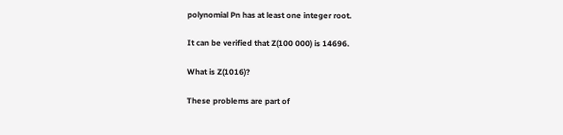polynomial Pn has at least one integer root.

It can be verified that Z(100 000) is 14696.

What is Z(1016)?

These problems are part of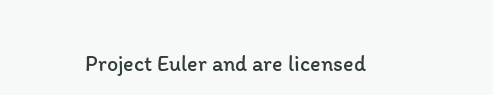Project Euler and are licensed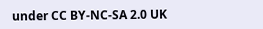under CC BY-NC-SA 2.0 UK